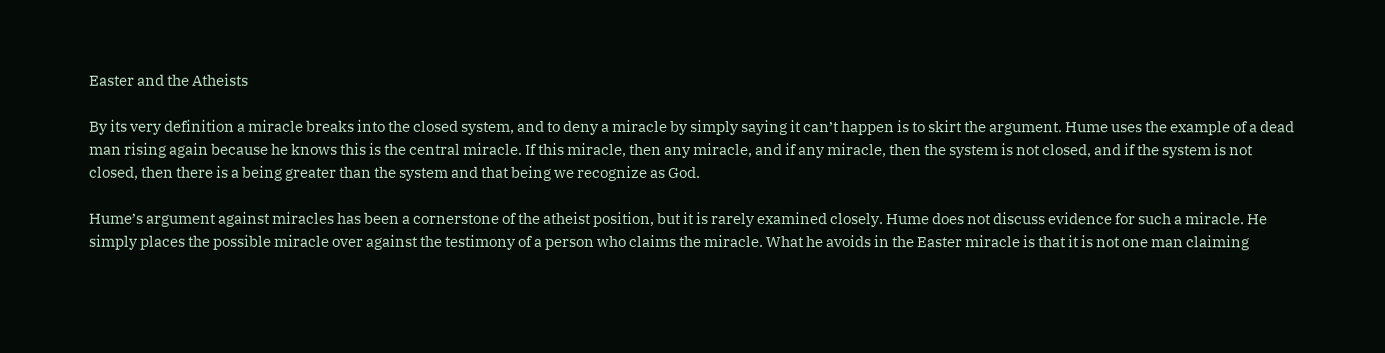Easter and the Atheists

By its very definition a miracle breaks into the closed system, and to deny a miracle by simply saying it can’t happen is to skirt the argument. Hume uses the example of a dead man rising again because he knows this is the central miracle. If this miracle, then any miracle, and if any miracle, then the system is not closed, and if the system is not closed, then there is a being greater than the system and that being we recognize as God.

Hume’s argument against miracles has been a cornerstone of the atheist position, but it is rarely examined closely. Hume does not discuss evidence for such a miracle. He simply places the possible miracle over against the testimony of a person who claims the miracle. What he avoids in the Easter miracle is that it is not one man claiming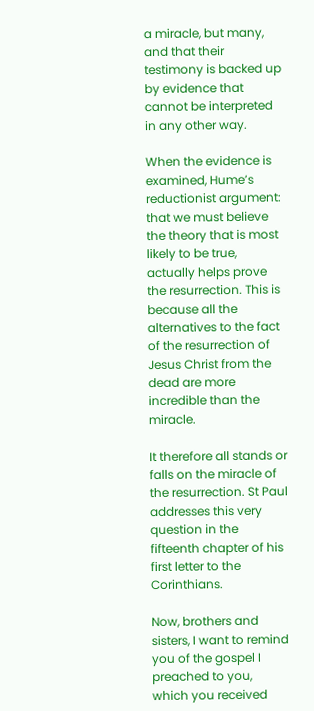a miracle, but many, and that their testimony is backed up by evidence that cannot be interpreted in any other way.

When the evidence is examined, Hume’s reductionist argument: that we must believe the theory that is most likely to be true, actually helps prove the resurrection. This is because all the alternatives to the fact of the resurrection of Jesus Christ from the dead are more incredible than the miracle.

It therefore all stands or falls on the miracle of the resurrection. St Paul addresses this very question in the fifteenth chapter of his first letter to the Corinthians.

Now, brothers and sisters, I want to remind you of the gospel I preached to you, which you received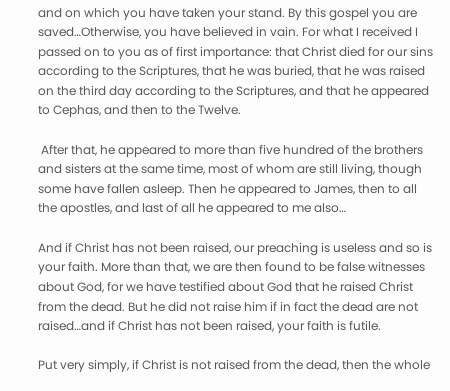and on which you have taken your stand. By this gospel you are saved…Otherwise, you have believed in vain. For what I received I passed on to you as of first importance: that Christ died for our sins according to the Scriptures, that he was buried, that he was raised on the third day according to the Scriptures, and that he appeared to Cephas, and then to the Twelve.

 After that, he appeared to more than five hundred of the brothers and sisters at the same time, most of whom are still living, though some have fallen asleep. Then he appeared to James, then to all the apostles, and last of all he appeared to me also…

And if Christ has not been raised, our preaching is useless and so is your faith. More than that, we are then found to be false witnesses about God, for we have testified about God that he raised Christ from the dead. But he did not raise him if in fact the dead are not raised…and if Christ has not been raised, your faith is futile.

Put very simply, if Christ is not raised from the dead, then the whole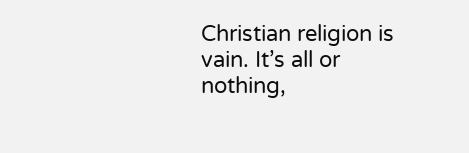Christian religion is vain. It’s all or nothing,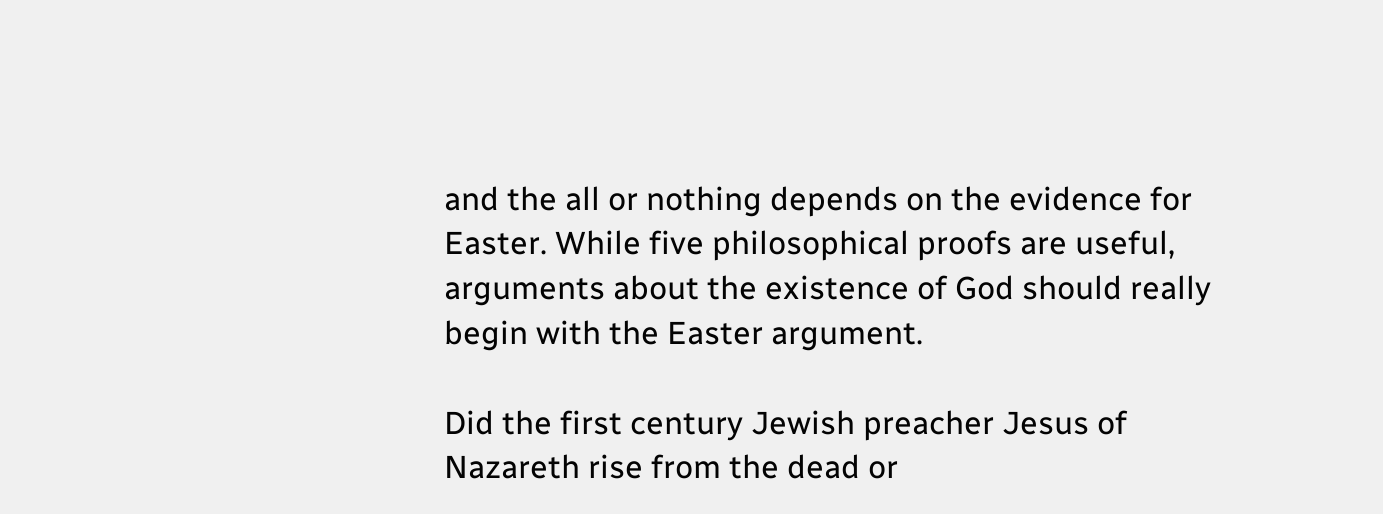and the all or nothing depends on the evidence for Easter. While five philosophical proofs are useful, arguments about the existence of God should really begin with the Easter argument.

Did the first century Jewish preacher Jesus of Nazareth rise from the dead or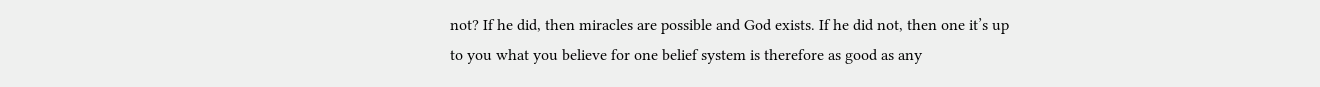not? If he did, then miracles are possible and God exists. If he did not, then one it’s up to you what you believe for one belief system is therefore as good as any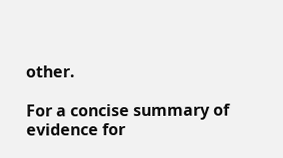other.

For a concise summary of evidence for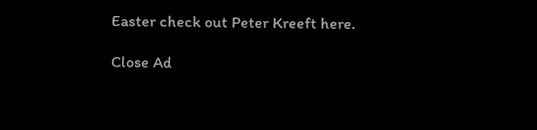Easter check out Peter Kreeft here.

Close Ad